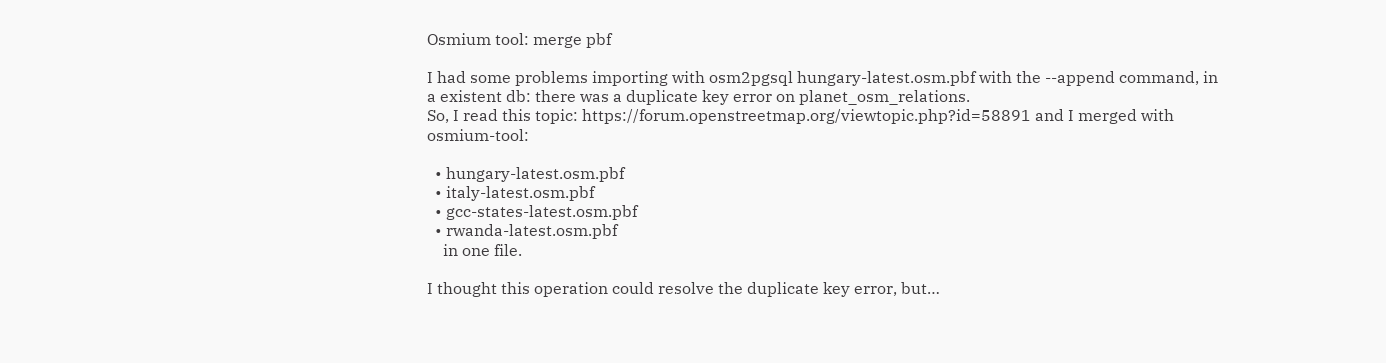Osmium tool: merge pbf

I had some problems importing with osm2pgsql hungary-latest.osm.pbf with the --append command, in a existent db: there was a duplicate key error on planet_osm_relations.
So, I read this topic: https://forum.openstreetmap.org/viewtopic.php?id=58891 and I merged with osmium-tool:

  • hungary-latest.osm.pbf
  • italy-latest.osm.pbf
  • gcc-states-latest.osm.pbf
  • rwanda-latest.osm.pbf
    in one file.

I thought this operation could resolve the duplicate key error, but…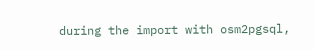during the import with osm2pgsql,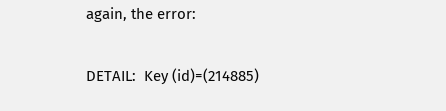again, the error:

DETAIL:  Key (id)=(214885)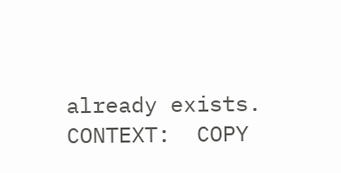already exists.
CONTEXT:  COPY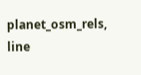planet_osm_rels, line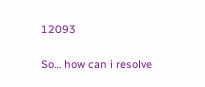12093

So… how can i resolve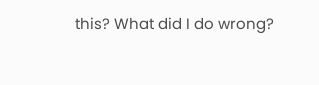this? What did I do wrong?